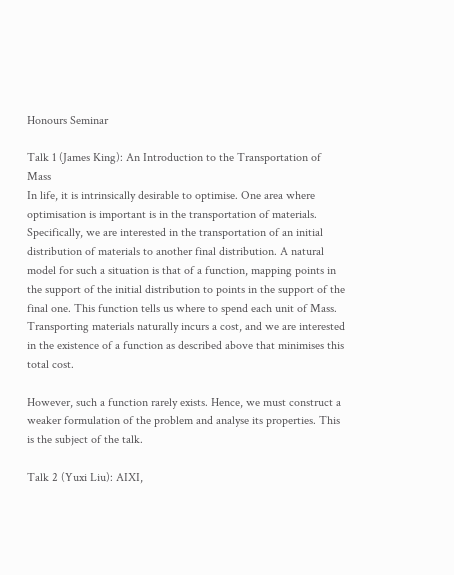Honours Seminar

Talk 1 (James King): An Introduction to the Transportation of Mass
In life, it is intrinsically desirable to optimise. One area where optimisation is important is in the transportation of materials. Specifically, we are interested in the transportation of an initial distribution of materials to another final distribution. A natural model for such a situation is that of a function, mapping points in the support of the initial distribution to points in the support of the final one. This function tells us where to spend each unit of Mass. Transporting materials naturally incurs a cost, and we are interested in the existence of a function as described above that minimises this total cost.

However, such a function rarely exists. Hence, we must construct a weaker formulation of the problem and analyse its properties. This is the subject of the talk.

Talk 2 (Yuxi Liu): AIXI,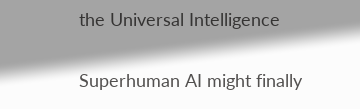the Universal Intelligence

Superhuman AI might finally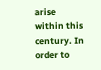arise within this century. In order to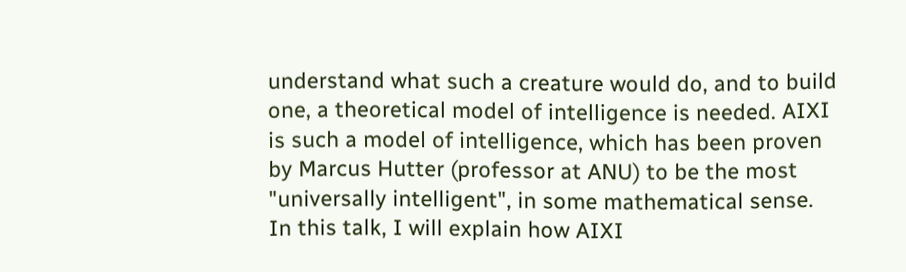understand what such a creature would do, and to build one, a theoretical model of intelligence is needed. AIXI is such a model of intelligence, which has been proven by Marcus Hutter (professor at ANU) to be the most "universally intelligent", in some mathematical sense.
In this talk, I will explain how AIXI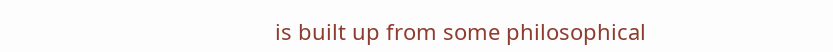is built up from some philosophical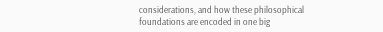considerations, and how these philosophical foundations are encoded in one big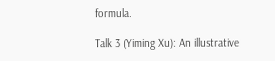formula.

Talk 3 (Yiming Xu): An illustrative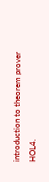introduction to theorem prover HOL4.